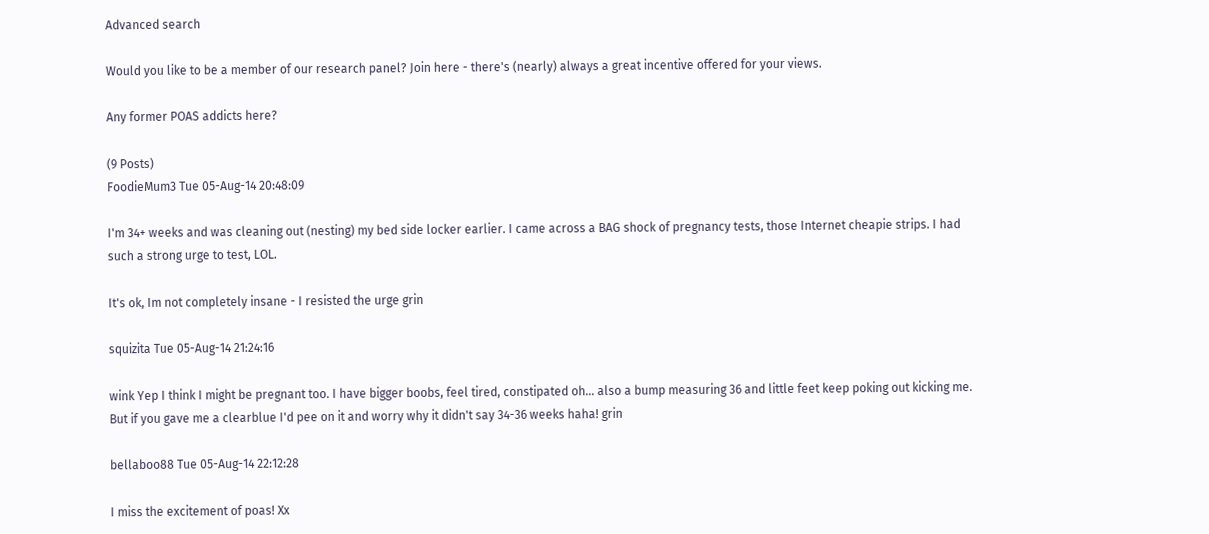Advanced search

Would you like to be a member of our research panel? Join here - there's (nearly) always a great incentive offered for your views.

Any former POAS addicts here?

(9 Posts)
FoodieMum3 Tue 05-Aug-14 20:48:09

I'm 34+ weeks and was cleaning out (nesting) my bed side locker earlier. I came across a BAG shock of pregnancy tests, those Internet cheapie strips. I had such a strong urge to test, LOL.

It's ok, Im not completely insane - I resisted the urge grin

squizita Tue 05-Aug-14 21:24:16

wink Yep I think I might be pregnant too. I have bigger boobs, feel tired, constipated oh... also a bump measuring 36 and little feet keep poking out kicking me. But if you gave me a clearblue I'd pee on it and worry why it didn't say 34-36 weeks haha! grin

bellaboo88 Tue 05-Aug-14 22:12:28

I miss the excitement of poas! Xx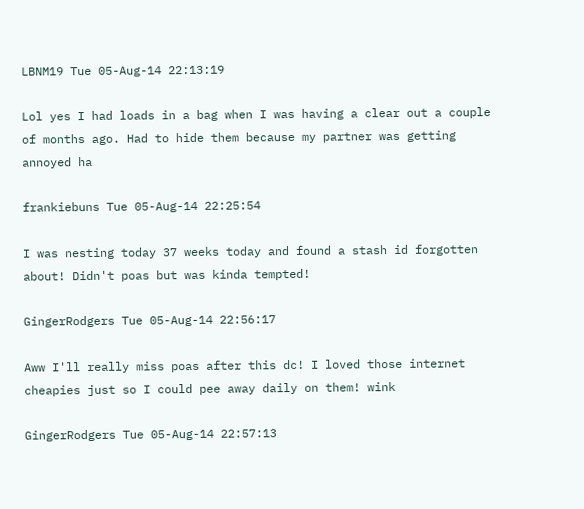LBNM19 Tue 05-Aug-14 22:13:19

Lol yes I had loads in a bag when I was having a clear out a couple of months ago. Had to hide them because my partner was getting annoyed ha

frankiebuns Tue 05-Aug-14 22:25:54

I was nesting today 37 weeks today and found a stash id forgotten about! Didn't poas but was kinda tempted!

GingerRodgers Tue 05-Aug-14 22:56:17

Aww I'll really miss poas after this dc! I loved those internet cheapies just so I could pee away daily on them! wink

GingerRodgers Tue 05-Aug-14 22:57:13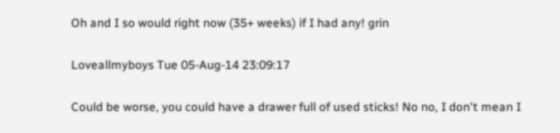Oh and I so would right now (35+ weeks) if I had any! grin

Loveallmyboys Tue 05-Aug-14 23:09:17

Could be worse, you could have a drawer full of used sticks! No no, I don't mean I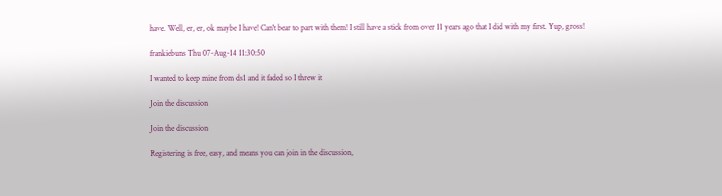have. Well, er, er, ok maybe I have! Can't bear to part with them! I still have a stick from over 11 years ago that I did with my first. Yup, gross!

frankiebuns Thu 07-Aug-14 11:30:50

I wanted to keep mine from ds1 and it faded so I threw it

Join the discussion

Join the discussion

Registering is free, easy, and means you can join in the discussion,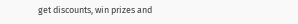get discounts, win prizes and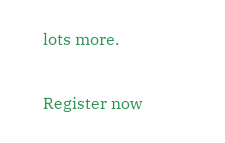lots more.

Register now